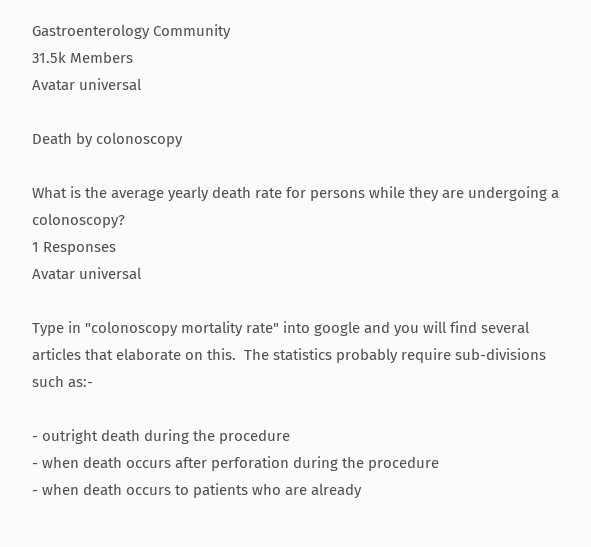Gastroenterology Community
31.5k Members
Avatar universal

Death by colonoscopy

What is the average yearly death rate for persons while they are undergoing a colonoscopy?
1 Responses
Avatar universal

Type in "colonoscopy mortality rate" into google and you will find several articles that elaborate on this.  The statistics probably require sub-divisions such as:-

- outright death during the procedure
- when death occurs after perforation during the procedure
- when death occurs to patients who are already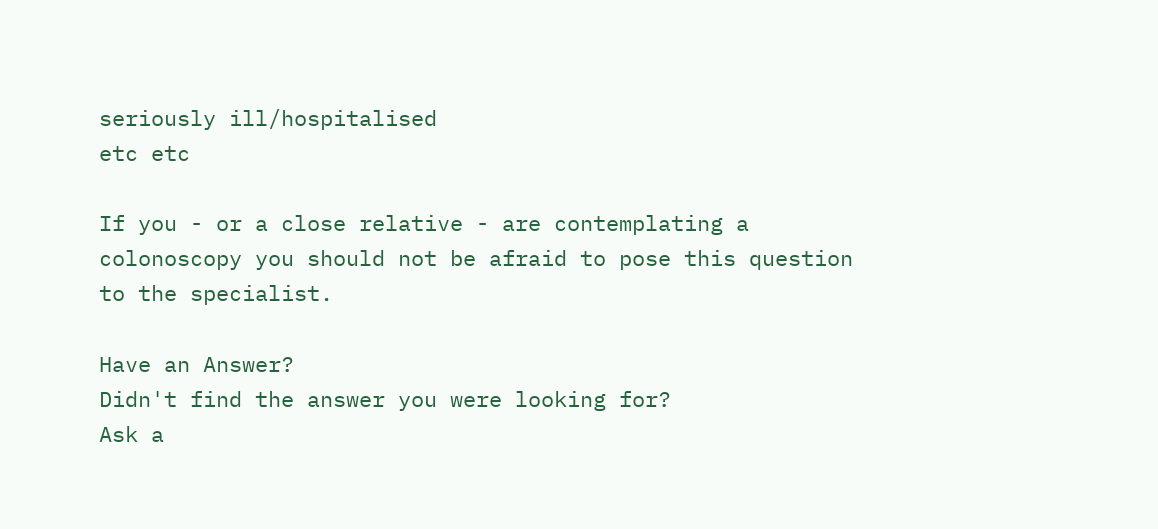seriously ill/hospitalised
etc etc

If you - or a close relative - are contemplating a colonoscopy you should not be afraid to pose this question to the specialist.

Have an Answer?
Didn't find the answer you were looking for?
Ask a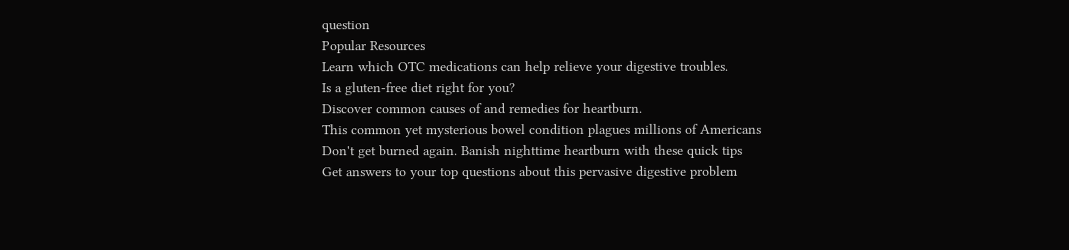question
Popular Resources
Learn which OTC medications can help relieve your digestive troubles.
Is a gluten-free diet right for you?
Discover common causes of and remedies for heartburn.
This common yet mysterious bowel condition plagues millions of Americans
Don't get burned again. Banish nighttime heartburn with these quick tips
Get answers to your top questions about this pervasive digestive problem